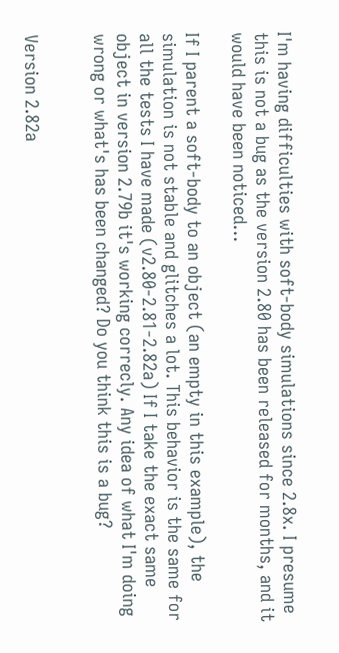I'm having difficulties with soft-body simulations since 2.8x. I presume this is not a bug as the version 2.80 has been released for months, and it would have been noticed...

If I parent a soft-body to an object (an empty in this example), the simulation is not stable and glitches a lot. This behavior is the same for all the tests I have made (v2.80-2.81-2.82a) If I take the exact same object in version 2.79b it's working correcly. Any idea of what I'm doing wrong or what's has been changed? Do you think this is a bug?


Version 2.82a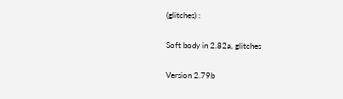(glitches) :

Soft body in 2.82a, glitches

Version 2.79b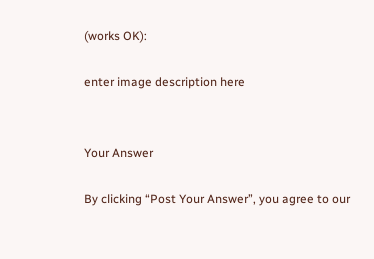(works OK):

enter image description here


Your Answer

By clicking “Post Your Answer”, you agree to our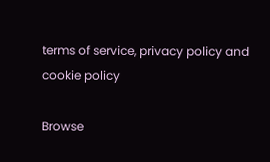terms of service, privacy policy and cookie policy

Browse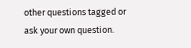other questions tagged or ask your own question.